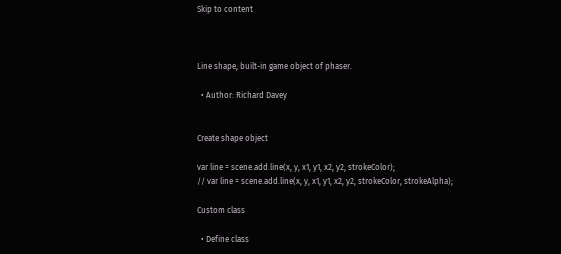Skip to content



Line shape, built-in game object of phaser.

  • Author: Richard Davey


Create shape object

var line = scene.add.line(x, y, x1, y1, x2, y2, strokeColor);
// var line = scene.add.line(x, y, x1, y1, x2, y2, strokeColor, strokeAlpha);

Custom class

  • Define class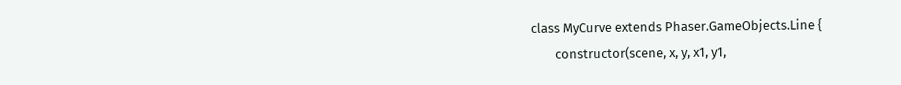class MyCurve extends Phaser.GameObjects.Line {
        constructor(scene, x, y, x1, y1,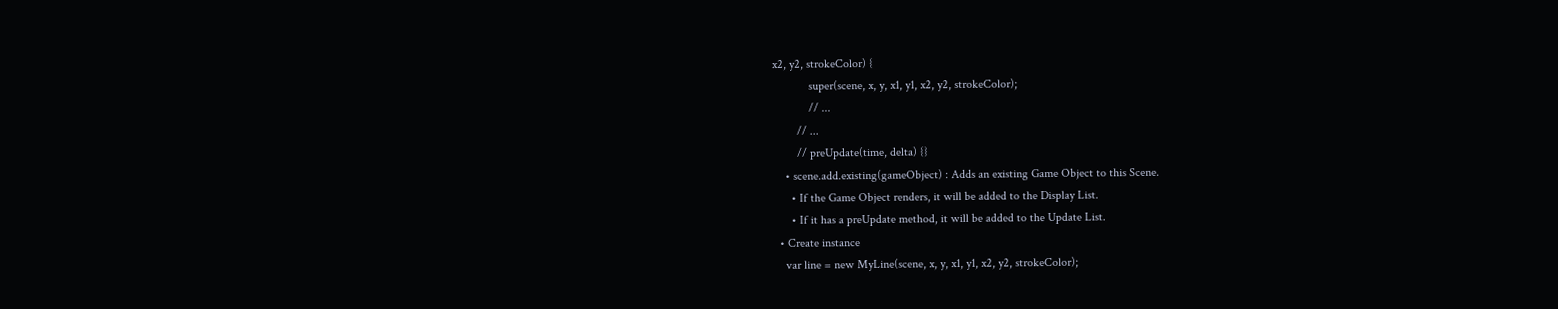x2, y2, strokeColor) {
            super(scene, x, y, x1, y1, x2, y2, strokeColor);
            // ...
        // ...
        // preUpdate(time, delta) {}
    • scene.add.existing(gameObject) : Adds an existing Game Object to this Scene.
      • If the Game Object renders, it will be added to the Display List.
      • If it has a preUpdate method, it will be added to the Update List.
  • Create instance
    var line = new MyLine(scene, x, y, x1, y1, x2, y2, strokeColor);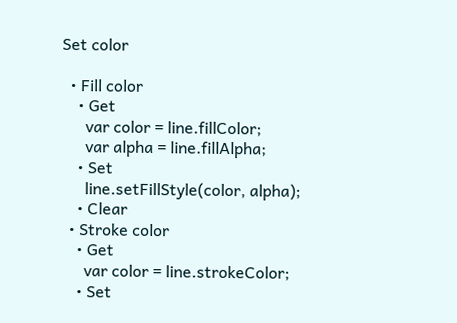Set color

  • Fill color
    • Get
      var color = line.fillColor;
      var alpha = line.fillAlpha;
    • Set
      line.setFillStyle(color, alpha);
    • Clear
  • Stroke color
    • Get
      var color = line.strokeColor;
    • Set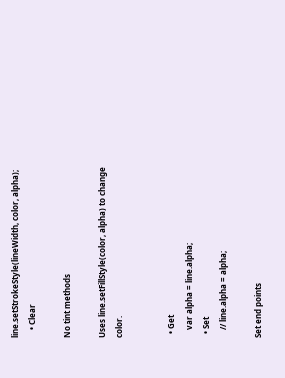line.setStrokeStyle(lineWidth, color, alpha);
    • Clear

No tint methods

Uses line.setFillStyle(color, alpha) to change color.


  • Get
    var alpha = line.alpha;
  • Set
    // line.alpha = alpha;

Set end points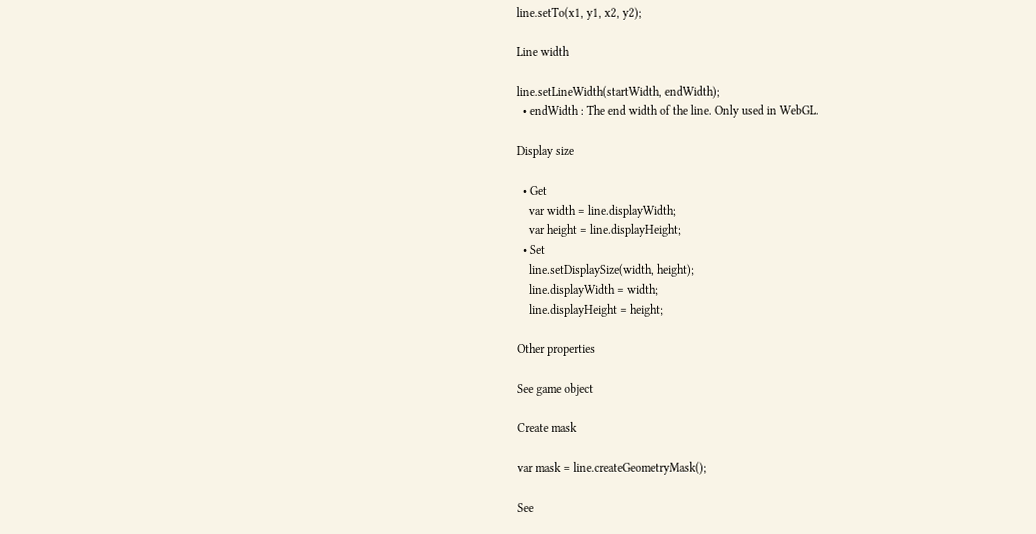line.setTo(x1, y1, x2, y2);

Line width

line.setLineWidth(startWidth, endWidth);
  • endWidth : The end width of the line. Only used in WebGL.

Display size

  • Get
    var width = line.displayWidth;
    var height = line.displayHeight;
  • Set
    line.setDisplaySize(width, height);
    line.displayWidth = width;
    line.displayHeight = height;

Other properties

See game object

Create mask

var mask = line.createGeometryMask();

See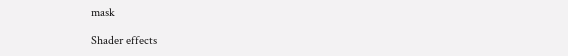mask

Shader effects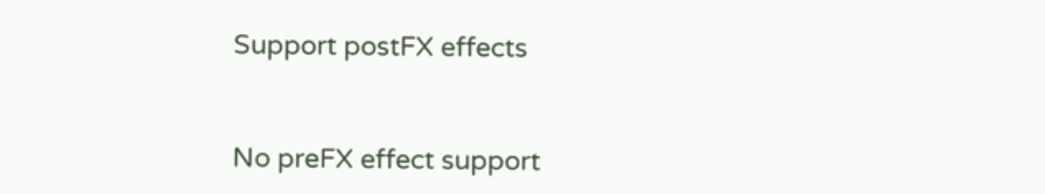Support postFX effects


No preFX effect support